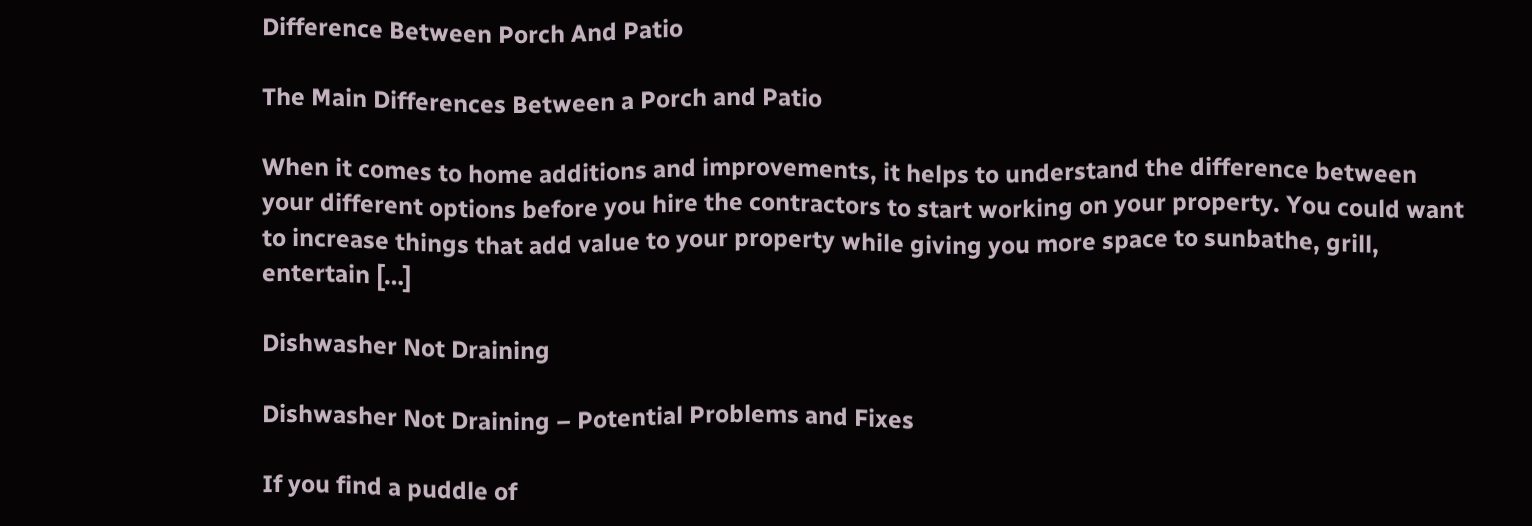Difference Between Porch And Patio

The Main Differences Between a Porch and Patio

When it comes to home additions and improvements, it helps to understand the difference between your different options before you hire the contractors to start working on your property. You could want to increase things that add value to your property while giving you more space to sunbathe, grill, entertain […]

Dishwasher Not Draining

Dishwasher Not Draining – Potential Problems and Fixes

If you find a puddle of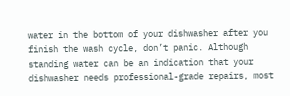water in the bottom of your dishwasher after you finish the wash cycle, don’t panic. Although standing water can be an indication that your dishwasher needs professional-grade repairs, most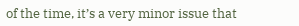of the time, it’s a very minor issue that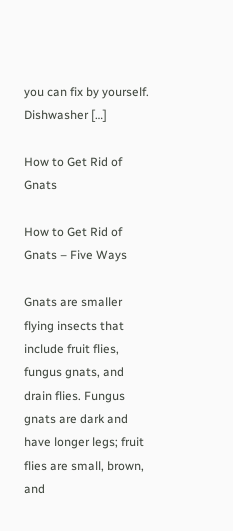you can fix by yourself. Dishwasher […]

How to Get Rid of Gnats

How to Get Rid of Gnats – Five Ways

Gnats are smaller flying insects that include fruit flies, fungus gnats, and drain flies. Fungus gnats are dark and have longer legs; fruit flies are small, brown, and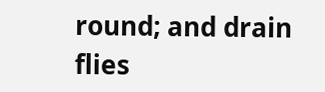round; and drain flies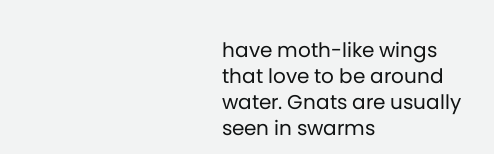have moth-like wings that love to be around water. Gnats are usually seen in swarms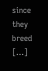since they breed […]